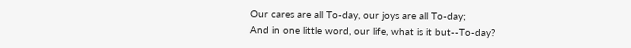Our cares are all To-day, our joys are all To-day;
And in one little word, our life, what is it but--To-day?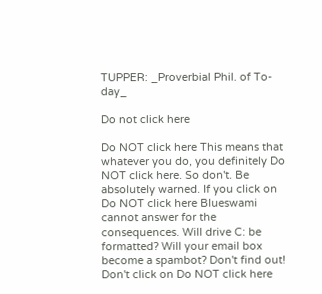TUPPER: _Proverbial Phil. of To-day_

Do not click here

Do NOT click here This means that whatever you do, you definitely Do NOT click here. So don't. Be absolutely warned. If you click on Do NOT click here Blueswami cannot answer for the consequences. Will drive C: be formatted? Will your email box become a spambot? Don't find out! Don't click on Do NOT click here